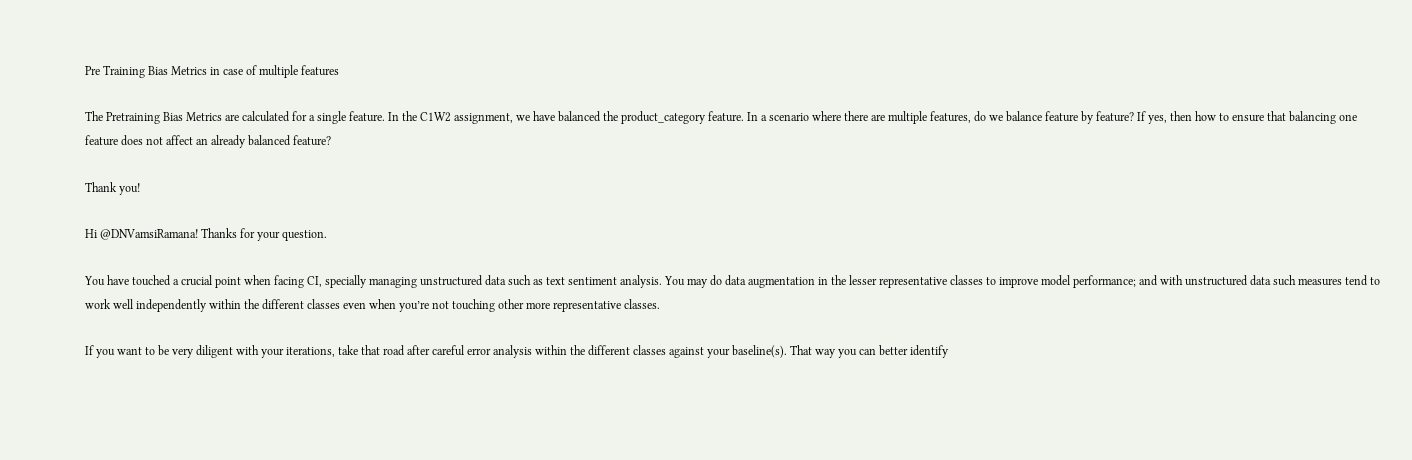Pre Training Bias Metrics in case of multiple features

The Pretraining Bias Metrics are calculated for a single feature. In the C1W2 assignment, we have balanced the product_category feature. In a scenario where there are multiple features, do we balance feature by feature? If yes, then how to ensure that balancing one feature does not affect an already balanced feature?

Thank you!

Hi @DNVamsiRamana! Thanks for your question.

You have touched a crucial point when facing CI, specially managing unstructured data such as text sentiment analysis. You may do data augmentation in the lesser representative classes to improve model performance; and with unstructured data such measures tend to work well independently within the different classes even when you’re not touching other more representative classes.

If you want to be very diligent with your iterations, take that road after careful error analysis within the different classes against your baseline(s). That way you can better identify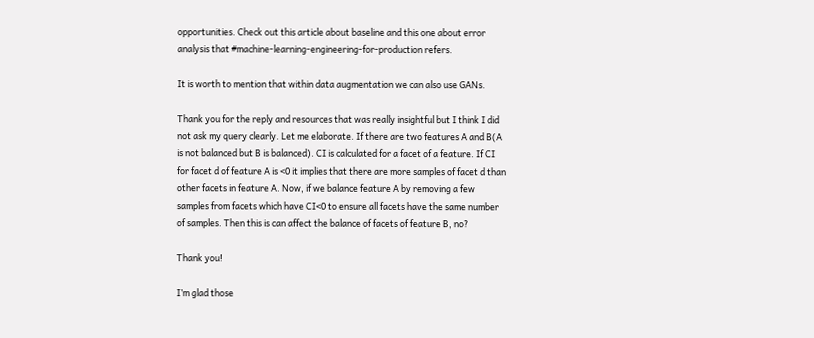opportunities. Check out this article about baseline and this one about error analysis that #machine-learning-engineering-for-production refers.

It is worth to mention that within data augmentation we can also use GANs.

Thank you for the reply and resources that was really insightful but I think I did not ask my query clearly. Let me elaborate. If there are two features A and B(A is not balanced but B is balanced). CI is calculated for a facet of a feature. If CI for facet d of feature A is <0 it implies that there are more samples of facet d than other facets in feature A. Now, if we balance feature A by removing a few samples from facets which have CI<0 to ensure all facets have the same number of samples. Then this is can affect the balance of facets of feature B, no?

Thank you!

I’m glad those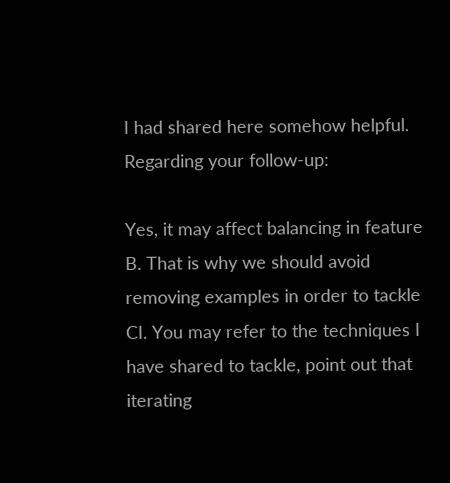I had shared here somehow helpful. Regarding your follow-up:

Yes, it may affect balancing in feature B. That is why we should avoid removing examples in order to tackle CI. You may refer to the techniques I have shared to tackle, point out that iterating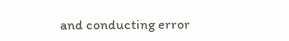and conducting error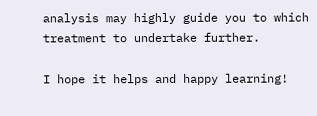analysis may highly guide you to which treatment to undertake further.

I hope it helps and happy learning!